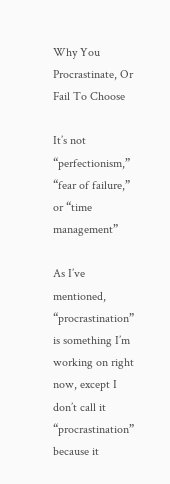Why You Procrastinate, Or Fail To Choose

It’s not “perfectionism,” “fear of failure,” or “time management”

As I’ve mentioned, “procrastination” is something I’m working on right now, except I don’t call it “procrastination” because it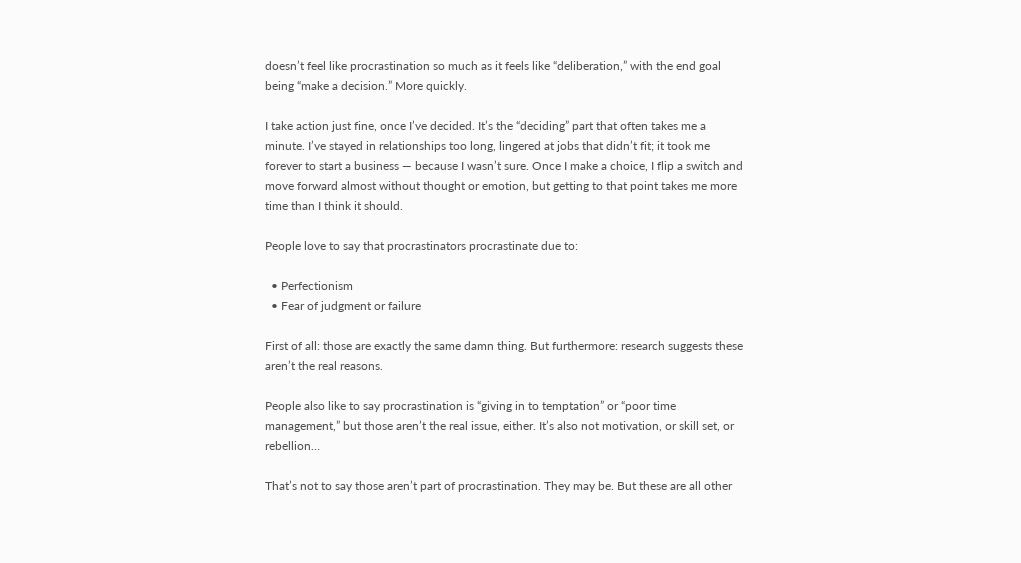doesn’t feel like procrastination so much as it feels like “deliberation,” with the end goal being “make a decision.” More quickly.

I take action just fine, once I’ve decided. It’s the “deciding” part that often takes me a minute. I’ve stayed in relationships too long, lingered at jobs that didn’t fit; it took me forever to start a business — because I wasn’t sure. Once I make a choice, I flip a switch and move forward almost without thought or emotion, but getting to that point takes me more time than I think it should.

People love to say that procrastinators procrastinate due to:

  • Perfectionism
  • Fear of judgment or failure

First of all: those are exactly the same damn thing. But furthermore: research suggests these aren’t the real reasons.

People also like to say procrastination is “giving in to temptation” or “poor time management,” but those aren’t the real issue, either. It’s also not motivation, or skill set, or rebellion…

That’s not to say those aren’t part of procrastination. They may be. But these are all other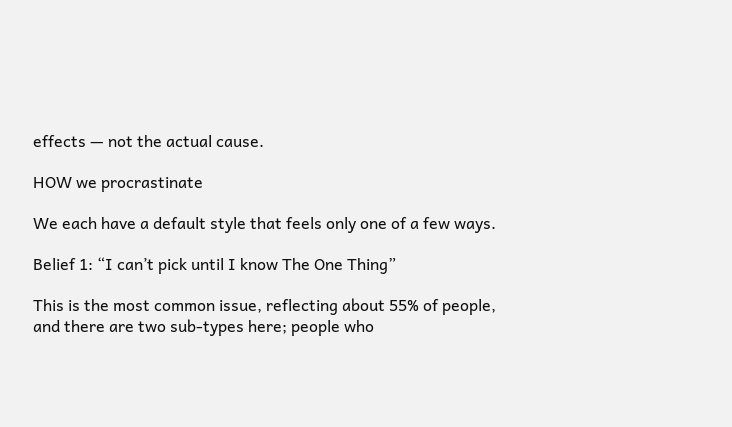effects — not the actual cause.

HOW we procrastinate

We each have a default style that feels only one of a few ways.

Belief 1: “I can’t pick until I know The One Thing”

This is the most common issue, reflecting about 55% of people, and there are two sub-types here; people who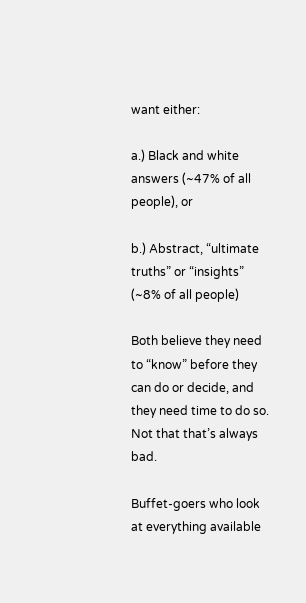want either:

a.) Black and white answers (~47% of all people), or

b.) Abstract, “ultimate truths” or “insights” (~8% of all people)

Both believe they need to “know” before they can do or decide, and they need time to do so. Not that that’s always bad.

Buffet-goers who look at everything available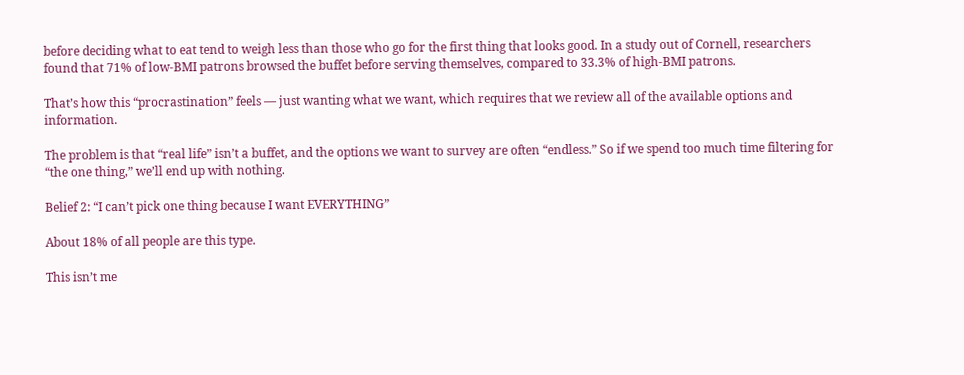before deciding what to eat tend to weigh less than those who go for the first thing that looks good. In a study out of Cornell, researchers found that 71% of low-BMI patrons browsed the buffet before serving themselves, compared to 33.3% of high-BMI patrons.

That’s how this “procrastination” feels — just wanting what we want, which requires that we review all of the available options and information.

The problem is that “real life” isn’t a buffet, and the options we want to survey are often “endless.” So if we spend too much time filtering for “the one thing,” we’ll end up with nothing.

Belief 2: “I can’t pick one thing because I want EVERYTHING”

About 18% of all people are this type.

This isn’t me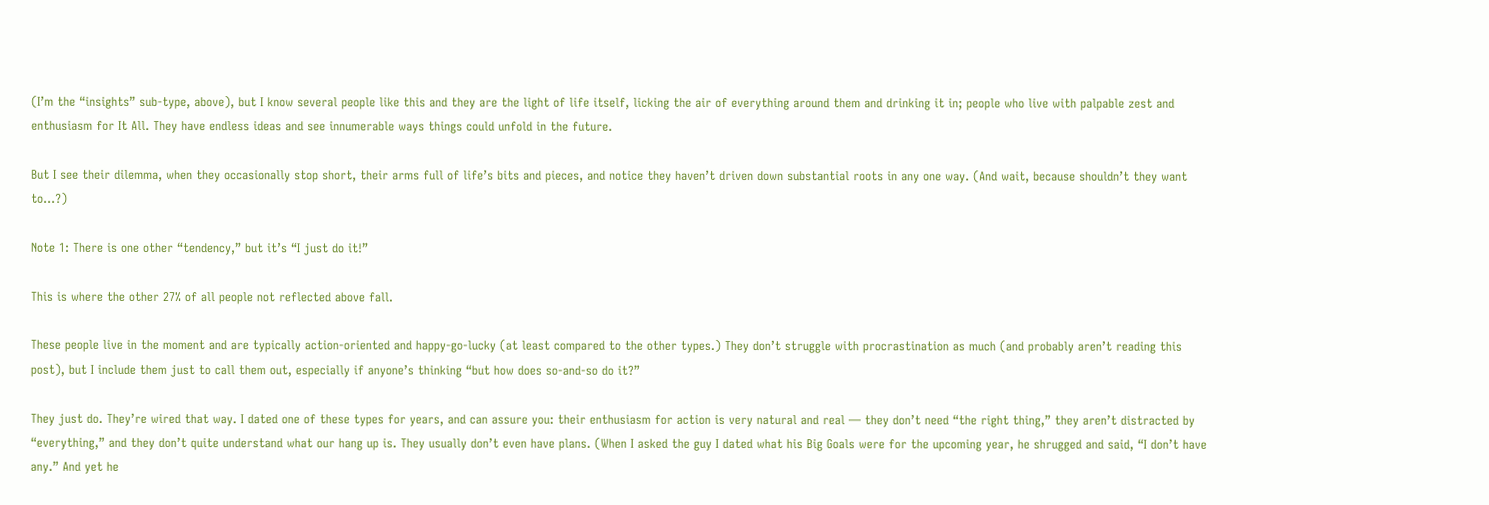(I’m the “insights” sub-type, above), but I know several people like this and they are the light of life itself, licking the air of everything around them and drinking it in; people who live with palpable zest and enthusiasm for It All. They have endless ideas and see innumerable ways things could unfold in the future.

But I see their dilemma, when they occasionally stop short, their arms full of life’s bits and pieces, and notice they haven’t driven down substantial roots in any one way. (And wait, because shouldn’t they want to…?)

Note 1: There is one other “tendency,” but it’s “I just do it!”

This is where the other 27% of all people not reflected above fall.

These people live in the moment and are typically action-oriented and happy-go-lucky (at least compared to the other types.) They don’t struggle with procrastination as much (and probably aren’t reading this post), but I include them just to call them out, especially if anyone’s thinking “but how does so-and-so do it?”

They just do. They’re wired that way. I dated one of these types for years, and can assure you: their enthusiasm for action is very natural and real — they don’t need “the right thing,” they aren’t distracted by “everything,” and they don’t quite understand what our hang up is. They usually don’t even have plans. (When I asked the guy I dated what his Big Goals were for the upcoming year, he shrugged and said, “I don’t have any.” And yet he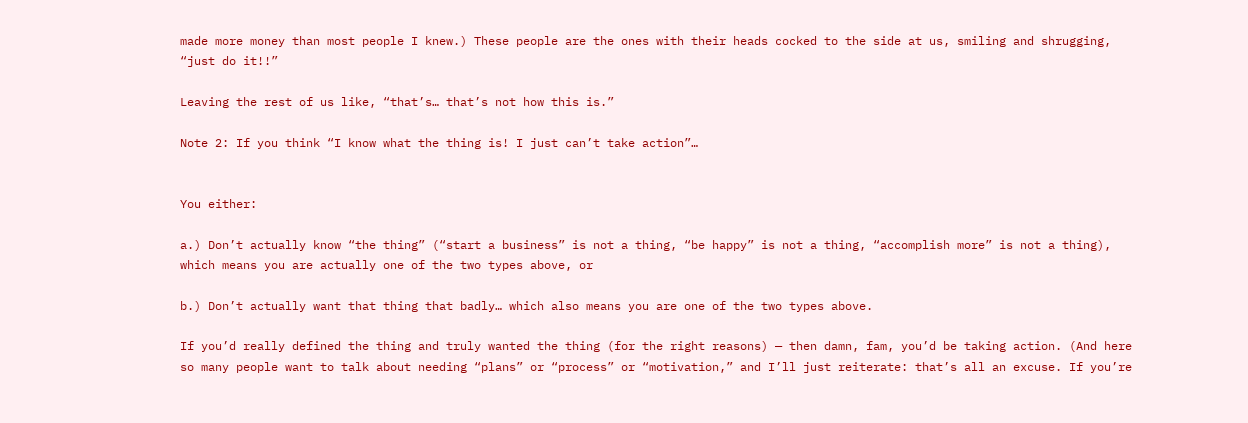made more money than most people I knew.) These people are the ones with their heads cocked to the side at us, smiling and shrugging, “just do it!!”

Leaving the rest of us like, “that’s… that’s not how this is.”

Note 2: If you think “I know what the thing is! I just can’t take action”…


You either:

a.) Don’t actually know “the thing” (“start a business” is not a thing, “be happy” is not a thing, “accomplish more” is not a thing), which means you are actually one of the two types above, or

b.) Don’t actually want that thing that badly… which also means you are one of the two types above.

If you’d really defined the thing and truly wanted the thing (for the right reasons) — then damn, fam, you’d be taking action. (And here so many people want to talk about needing “plans” or “process” or “motivation,” and I’ll just reiterate: that’s all an excuse. If you’re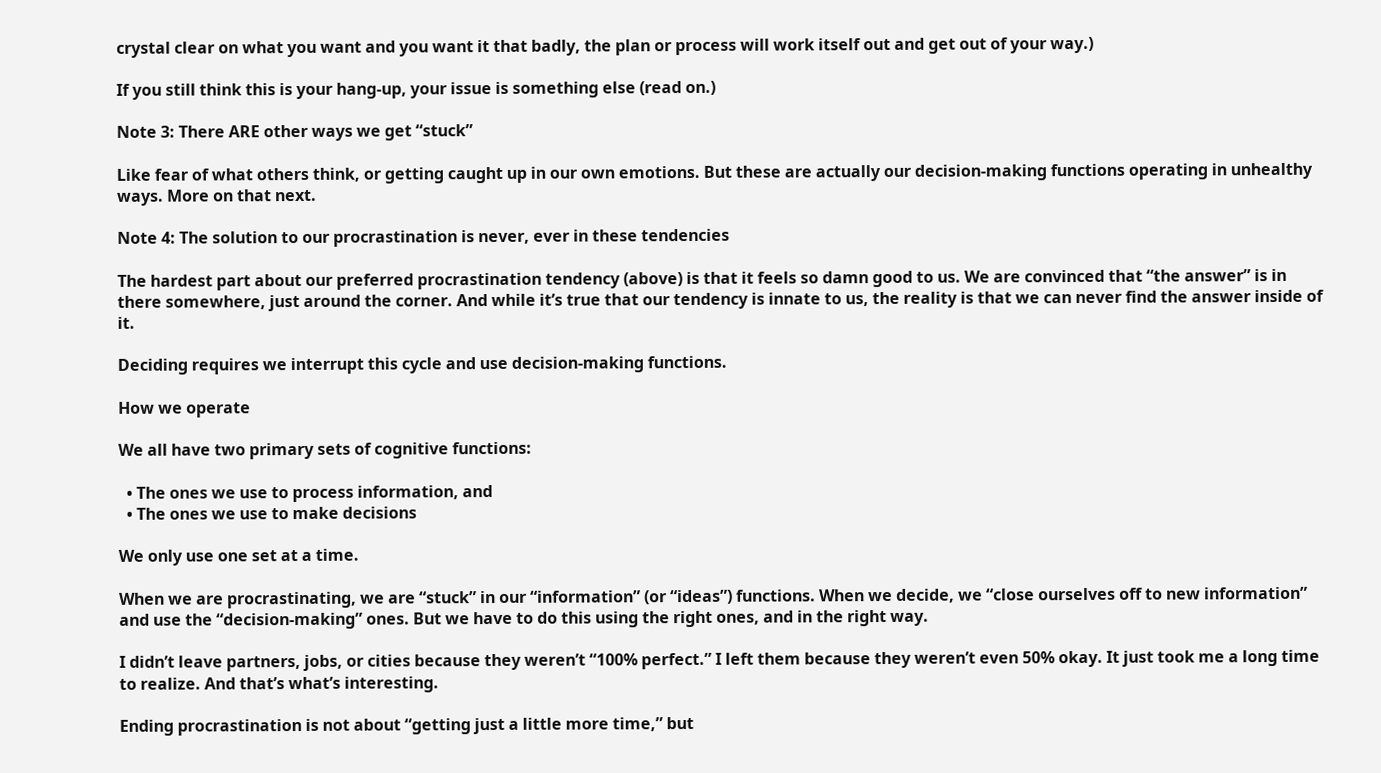crystal clear on what you want and you want it that badly, the plan or process will work itself out and get out of your way.)

If you still think this is your hang-up, your issue is something else (read on.)

Note 3: There ARE other ways we get “stuck”

Like fear of what others think, or getting caught up in our own emotions. But these are actually our decision-making functions operating in unhealthy ways. More on that next.

Note 4: The solution to our procrastination is never, ever in these tendencies

The hardest part about our preferred procrastination tendency (above) is that it feels so damn good to us. We are convinced that “the answer” is in there somewhere, just around the corner. And while it’s true that our tendency is innate to us, the reality is that we can never find the answer inside of it.

Deciding requires we interrupt this cycle and use decision-making functions.

How we operate

We all have two primary sets of cognitive functions:

  • The ones we use to process information, and
  • The ones we use to make decisions

We only use one set at a time.

When we are procrastinating, we are “stuck” in our “information” (or “ideas”) functions. When we decide, we “close ourselves off to new information” and use the “decision-making” ones. But we have to do this using the right ones, and in the right way.

I didn’t leave partners, jobs, or cities because they weren’t “100% perfect.” I left them because they weren’t even 50% okay. It just took me a long time to realize. And that’s what’s interesting.

Ending procrastination is not about “getting just a little more time,” but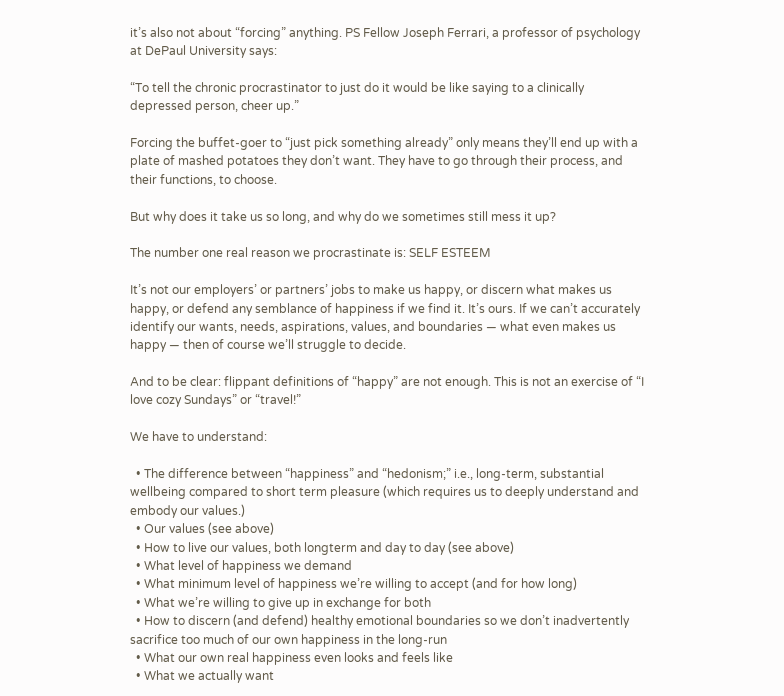it’s also not about “forcing” anything. PS Fellow Joseph Ferrari, a professor of psychology at DePaul University says:

“To tell the chronic procrastinator to just do it would be like saying to a clinically depressed person, cheer up.”

Forcing the buffet-goer to “just pick something already” only means they’ll end up with a plate of mashed potatoes they don’t want. They have to go through their process, and their functions, to choose.

But why does it take us so long, and why do we sometimes still mess it up?

The number one real reason we procrastinate is: SELF ESTEEM

It’s not our employers’ or partners’ jobs to make us happy, or discern what makes us happy, or defend any semblance of happiness if we find it. It’s ours. If we can’t accurately identify our wants, needs, aspirations, values, and boundaries — what even makes us happy — then of course we’ll struggle to decide.

And to be clear: flippant definitions of “happy” are not enough. This is not an exercise of “I love cozy Sundays” or “travel!”

We have to understand:

  • The difference between “happiness” and “hedonism;” i.e., long-term, substantial wellbeing compared to short term pleasure (which requires us to deeply understand and embody our values.)
  • Our values (see above)
  • How to live our values, both longterm and day to day (see above)
  • What level of happiness we demand
  • What minimum level of happiness we’re willing to accept (and for how long)
  • What we’re willing to give up in exchange for both
  • How to discern (and defend) healthy emotional boundaries so we don’t inadvertently sacrifice too much of our own happiness in the long-run
  • What our own real happiness even looks and feels like
  • What we actually want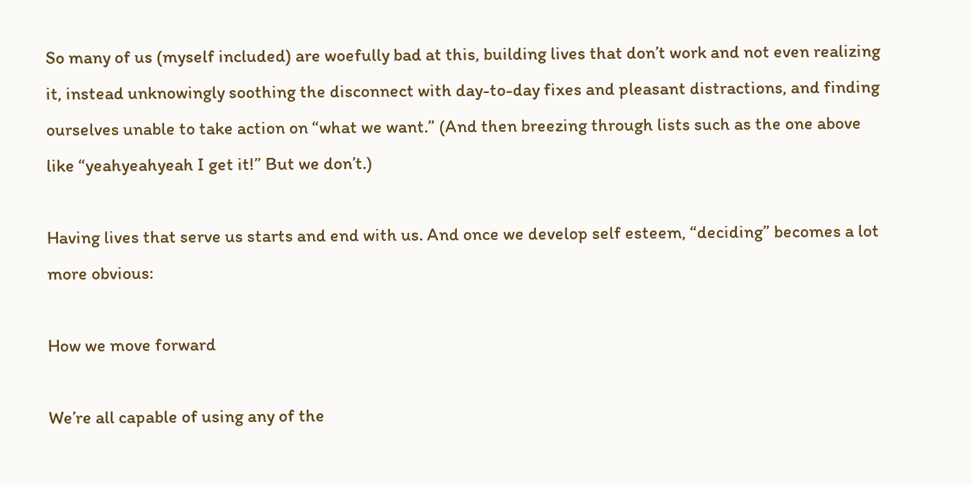So many of us (myself included) are woefully bad at this, building lives that don’t work and not even realizing it, instead unknowingly soothing the disconnect with day-to-day fixes and pleasant distractions, and finding ourselves unable to take action on “what we want.” (And then breezing through lists such as the one above like “yeahyeahyeah I get it!” But we don’t.)

Having lives that serve us starts and end with us. And once we develop self esteem, “deciding” becomes a lot more obvious:

How we move forward

We’re all capable of using any of the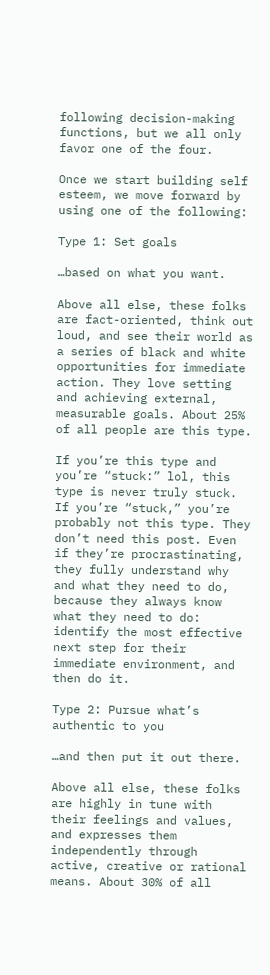following decision-making functions, but we all only favor one of the four.

Once we start building self esteem, we move forward by using one of the following:

Type 1: Set goals

…based on what you want.

Above all else, these folks are fact-oriented, think out loud, and see their world as a series of black and white opportunities for immediate action. They love setting and achieving external, measurable goals. About 25% of all people are this type.

If you’re this type and you’re “stuck:” lol, this type is never truly stuck. If you’re “stuck,” you’re probably not this type. They don’t need this post. Even if they’re procrastinating, they fully understand why and what they need to do, because they always know what they need to do: identify the most effective next step for their immediate environment, and then do it.

Type 2: Pursue what’s authentic to you

…and then put it out there.

Above all else, these folks are highly in tune with their feelings and values, and expresses them independently through active, creative or rational means. About 30% of all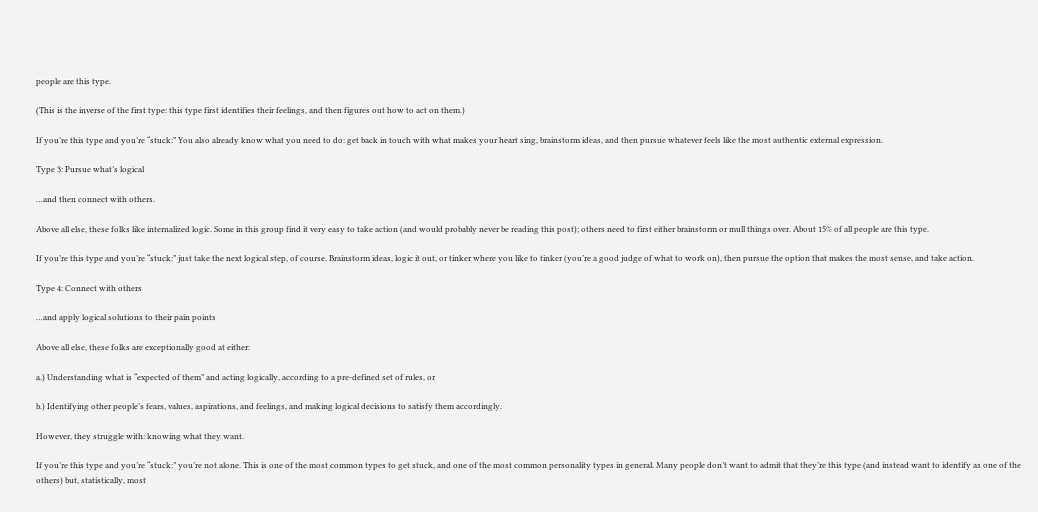people are this type.

(This is the inverse of the first type: this type first identifies their feelings, and then figures out how to act on them.)

If you’re this type and you’re “stuck:” You also already know what you need to do: get back in touch with what makes your heart sing, brainstorm ideas, and then pursue whatever feels like the most authentic external expression.

Type 3: Pursue what’s logical

…and then connect with others.

Above all else, these folks like internalized logic. Some in this group find it very easy to take action (and would probably never be reading this post); others need to first either brainstorm or mull things over. About 15% of all people are this type.

If you’re this type and you’re “stuck:” just take the next logical step, of course. Brainstorm ideas, logic it out, or tinker where you like to tinker (you’re a good judge of what to work on), then pursue the option that makes the most sense, and take action.

Type 4: Connect with others

…and apply logical solutions to their pain points

Above all else, these folks are exceptionally good at either:

a.) Understanding what is “expected of them” and acting logically, according to a pre-defined set of rules, or

b.) Identifying other people’s fears, values, aspirations, and feelings, and making logical decisions to satisfy them accordingly.

However, they struggle with: knowing what they want.

If you’re this type and you’re “stuck:” you’re not alone. This is one of the most common types to get stuck, and one of the most common personality types in general. Many people don’t want to admit that they’re this type (and instead want to identify as one of the others) but, statistically, most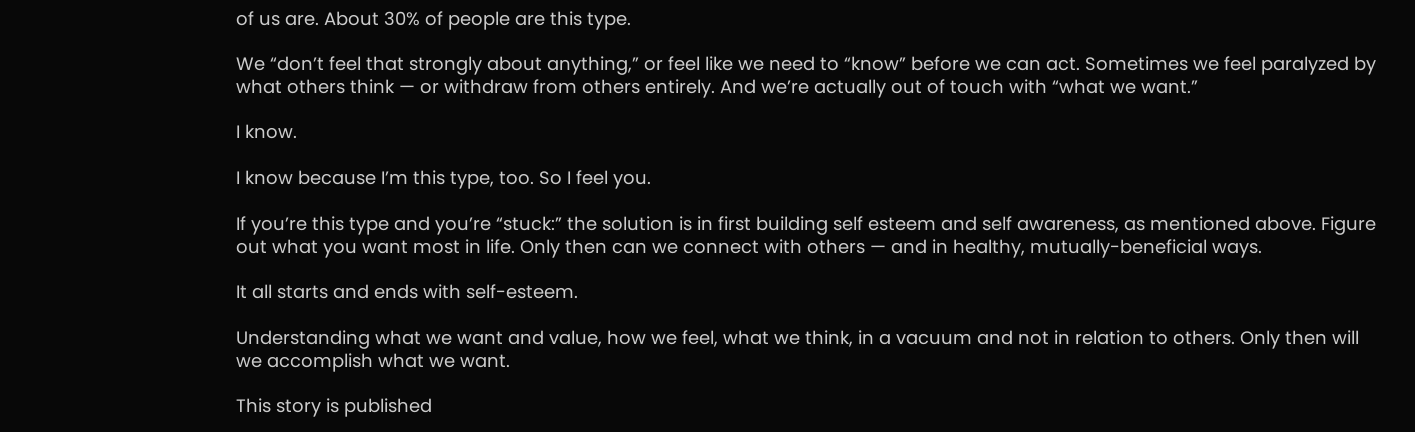of us are. About 30% of people are this type.

We “don’t feel that strongly about anything,” or feel like we need to “know” before we can act. Sometimes we feel paralyzed by what others think — or withdraw from others entirely. And we’re actually out of touch with “what we want.”

I know.

I know because I’m this type, too. So I feel you.

If you’re this type and you’re “stuck:” the solution is in first building self esteem and self awareness, as mentioned above. Figure out what you want most in life. Only then can we connect with others — and in healthy, mutually-beneficial ways.

It all starts and ends with self-esteem.

Understanding what we want and value, how we feel, what we think, in a vacuum and not in relation to others. Only then will we accomplish what we want.

This story is published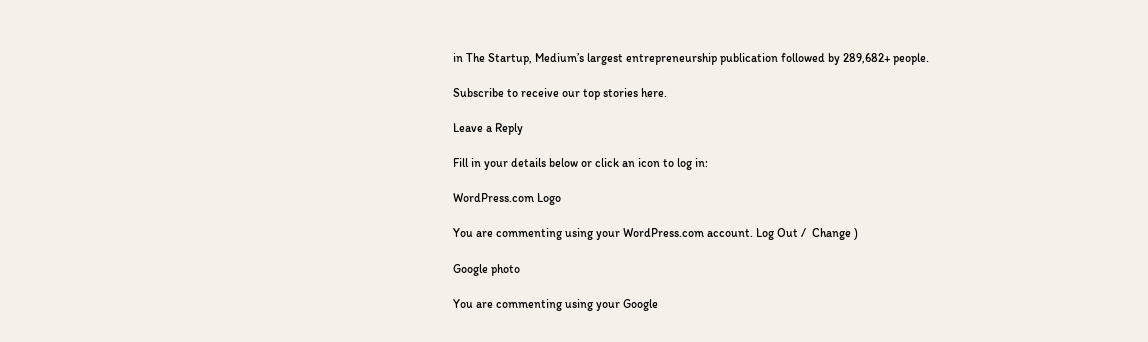in The Startup, Medium’s largest entrepreneurship publication followed by 289,682+ people.

Subscribe to receive our top stories here.

Leave a Reply

Fill in your details below or click an icon to log in:

WordPress.com Logo

You are commenting using your WordPress.com account. Log Out /  Change )

Google photo

You are commenting using your Google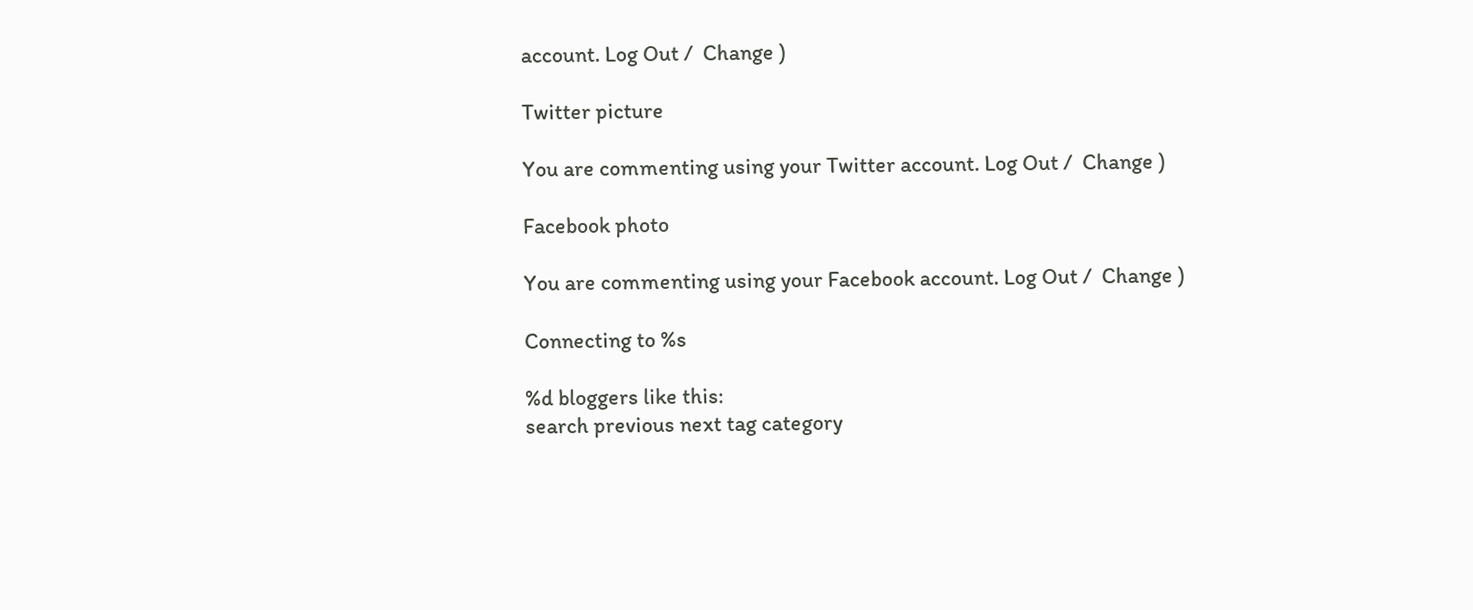account. Log Out /  Change )

Twitter picture

You are commenting using your Twitter account. Log Out /  Change )

Facebook photo

You are commenting using your Facebook account. Log Out /  Change )

Connecting to %s

%d bloggers like this:
search previous next tag category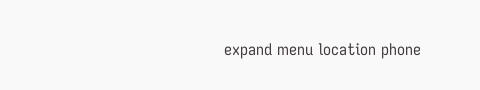expand menu location phone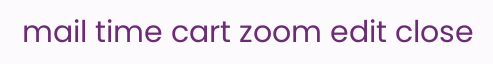mail time cart zoom edit close